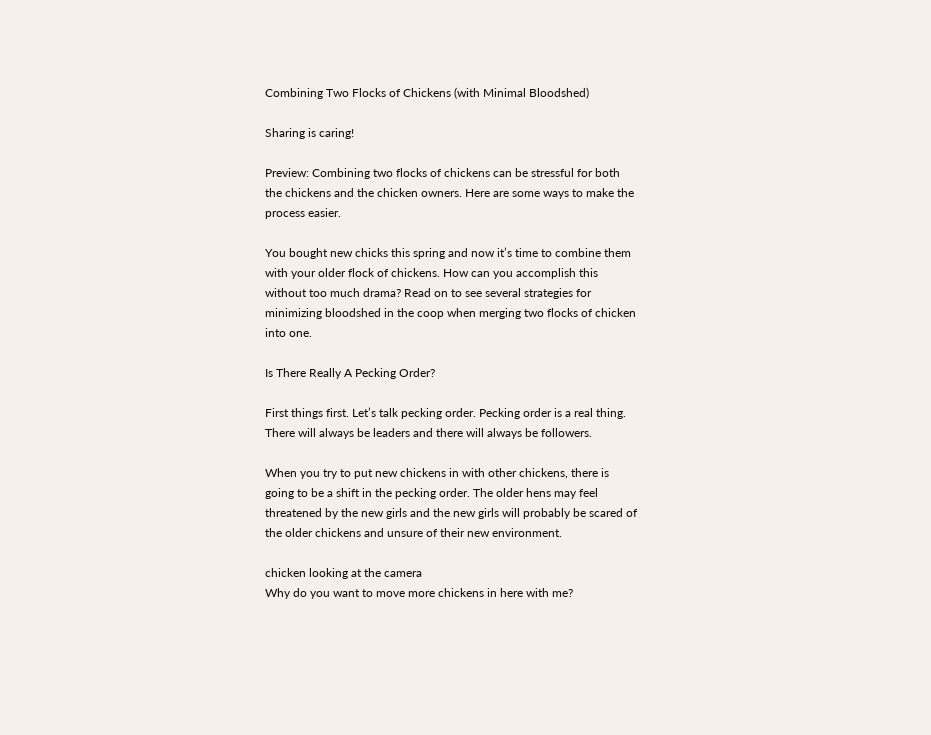Combining Two Flocks of Chickens (with Minimal Bloodshed)

Sharing is caring!

Preview: Combining two flocks of chickens can be stressful for both the chickens and the chicken owners. Here are some ways to make the process easier.

You bought new chicks this spring and now it’s time to combine them with your older flock of chickens. How can you accomplish this without too much drama? Read on to see several strategies for minimizing bloodshed in the coop when merging two flocks of chicken into one.

Is There Really A Pecking Order?

First things first. Let’s talk pecking order. Pecking order is a real thing. There will always be leaders and there will always be followers.

When you try to put new chickens in with other chickens, there is going to be a shift in the pecking order. The older hens may feel threatened by the new girls and the new girls will probably be scared of the older chickens and unsure of their new environment.

chicken looking at the camera
Why do you want to move more chickens in here with me?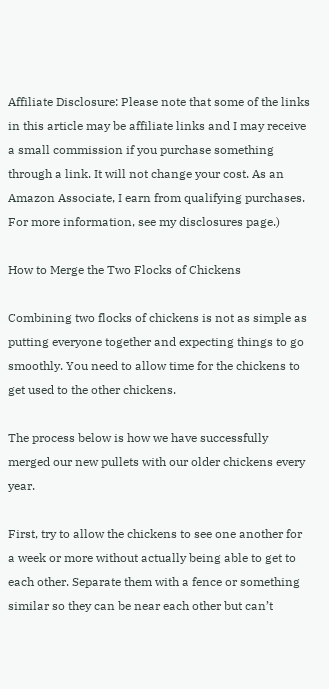Affiliate Disclosure: Please note that some of the links in this article may be affiliate links and I may receive a small commission if you purchase something through a link. It will not change your cost. As an Amazon Associate, I earn from qualifying purchases. For more information, see my disclosures page.)

How to Merge the Two Flocks of Chickens

Combining two flocks of chickens is not as simple as putting everyone together and expecting things to go smoothly. You need to allow time for the chickens to get used to the other chickens.

The process below is how we have successfully merged our new pullets with our older chickens every year.

First, try to allow the chickens to see one another for a week or more without actually being able to get to each other. Separate them with a fence or something similar so they can be near each other but can’t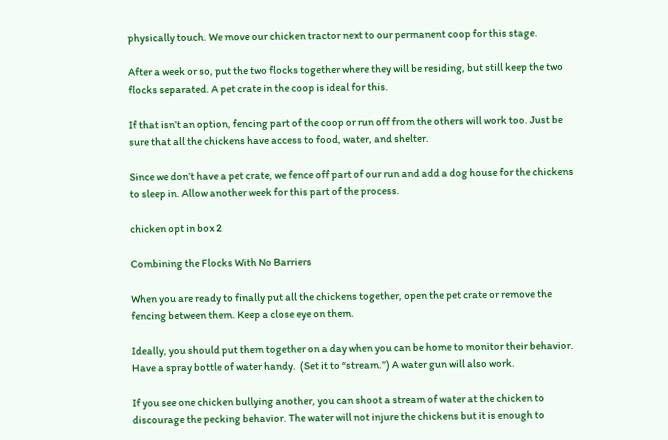physically touch. We move our chicken tractor next to our permanent coop for this stage.

After a week or so, put the two flocks together where they will be residing, but still keep the two flocks separated. A pet crate in the coop is ideal for this.

If that isn’t an option, fencing part of the coop or run off from the others will work too. Just be sure that all the chickens have access to food, water, and shelter.

Since we don’t have a pet crate, we fence off part of our run and add a dog house for the chickens to sleep in. Allow another week for this part of the process.

chicken opt in box 2

Combining the Flocks With No Barriers

When you are ready to finally put all the chickens together, open the pet crate or remove the fencing between them. Keep a close eye on them.

Ideally, you should put them together on a day when you can be home to monitor their behavior. Have a spray bottle of water handy.  (Set it to “stream.”) A water gun will also work.

If you see one chicken bullying another, you can shoot a stream of water at the chicken to discourage the pecking behavior. The water will not injure the chickens but it is enough to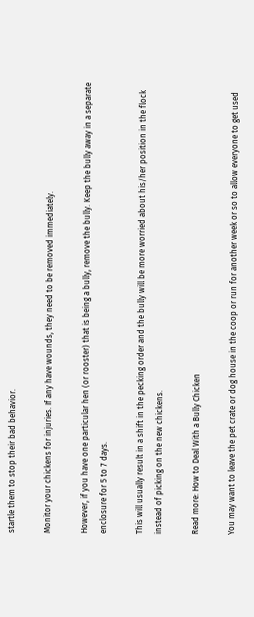startle them to stop their bad behavior.

Monitor your chickens for injuries. If any have wounds, they need to be removed immediately.

However, if you have one particular hen (or rooster) that is being a bully, remove the bully. Keep the bully away in a separate enclosure for 5 to 7 days.

This will usually result in a shift in the pecking order and the bully will be more worried about his/her position in the flock instead of picking on the new chickens.

Read more: How to Deal With a Bully Chicken

You may want to leave the pet crate or dog house in the coop or run for another week or so to allow everyone to get used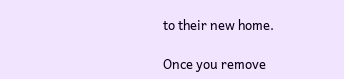to their new home.

Once you remove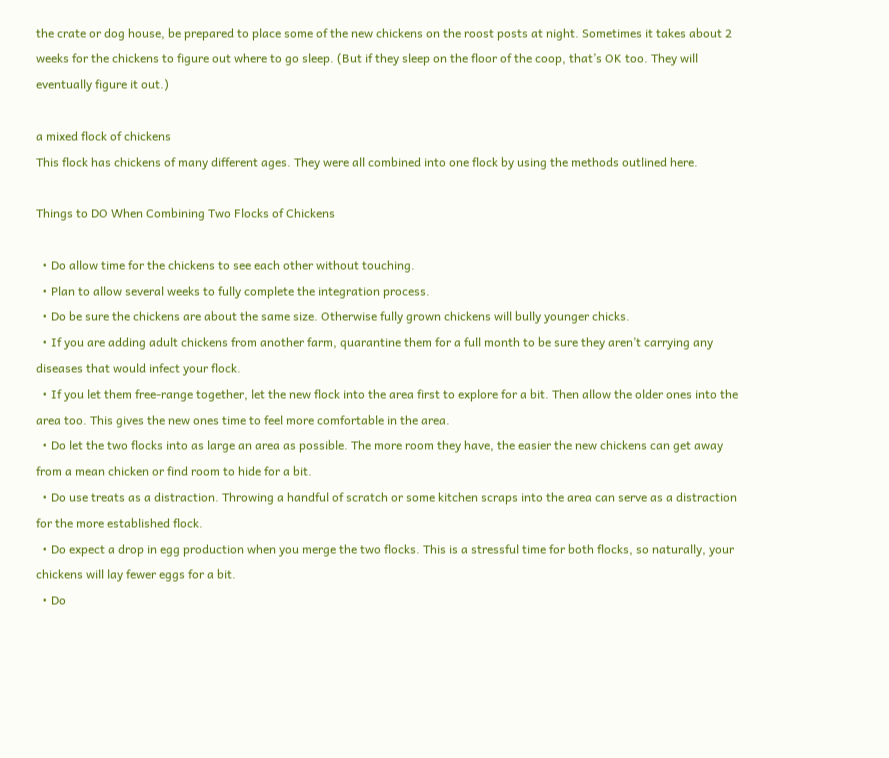the crate or dog house, be prepared to place some of the new chickens on the roost posts at night. Sometimes it takes about 2 weeks for the chickens to figure out where to go sleep. (But if they sleep on the floor of the coop, that’s OK too. They will eventually figure it out.)

a mixed flock of chickens
This flock has chickens of many different ages. They were all combined into one flock by using the methods outlined here.

Things to DO When Combining Two Flocks of Chickens

  • Do allow time for the chickens to see each other without touching.
  • Plan to allow several weeks to fully complete the integration process.
  • Do be sure the chickens are about the same size. Otherwise fully grown chickens will bully younger chicks.
  • If you are adding adult chickens from another farm, quarantine them for a full month to be sure they aren’t carrying any diseases that would infect your flock.
  • If you let them free-range together, let the new flock into the area first to explore for a bit. Then allow the older ones into the area too. This gives the new ones time to feel more comfortable in the area.
  • Do let the two flocks into as large an area as possible. The more room they have, the easier the new chickens can get away from a mean chicken or find room to hide for a bit.
  • Do use treats as a distraction. Throwing a handful of scratch or some kitchen scraps into the area can serve as a distraction for the more established flock.
  • Do expect a drop in egg production when you merge the two flocks. This is a stressful time for both flocks, so naturally, your chickens will lay fewer eggs for a bit.
  • Do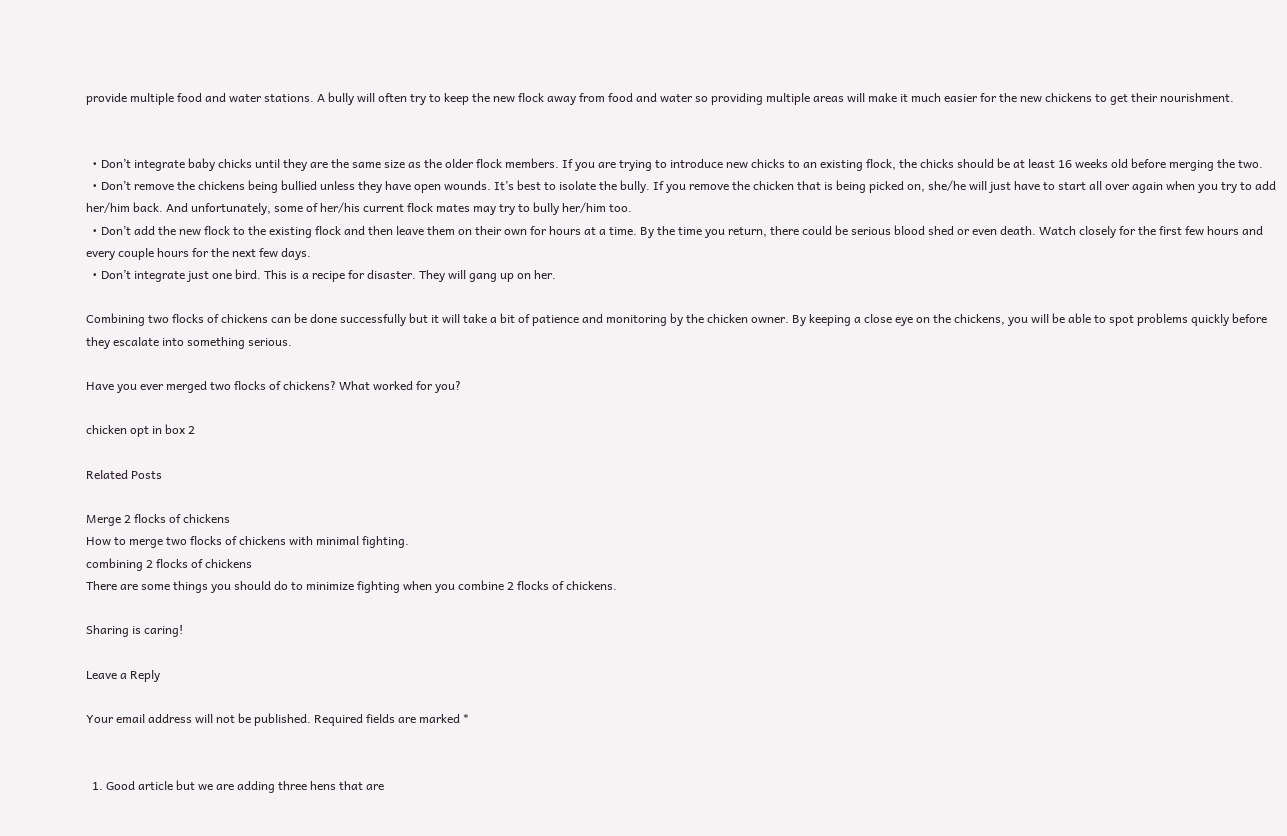provide multiple food and water stations. A bully will often try to keep the new flock away from food and water so providing multiple areas will make it much easier for the new chickens to get their nourishment.


  • Don’t integrate baby chicks until they are the same size as the older flock members. If you are trying to introduce new chicks to an existing flock, the chicks should be at least 16 weeks old before merging the two.
  • Don’t remove the chickens being bullied unless they have open wounds. It’s best to isolate the bully. If you remove the chicken that is being picked on, she/he will just have to start all over again when you try to add her/him back. And unfortunately, some of her/his current flock mates may try to bully her/him too.
  • Don’t add the new flock to the existing flock and then leave them on their own for hours at a time. By the time you return, there could be serious blood shed or even death. Watch closely for the first few hours and every couple hours for the next few days.
  • Don’t integrate just one bird. This is a recipe for disaster. They will gang up on her.

Combining two flocks of chickens can be done successfully but it will take a bit of patience and monitoring by the chicken owner. By keeping a close eye on the chickens, you will be able to spot problems quickly before they escalate into something serious.

Have you ever merged two flocks of chickens? What worked for you?

chicken opt in box 2

Related Posts

Merge 2 flocks of chickens
How to merge two flocks of chickens with minimal fighting.
combining 2 flocks of chickens
There are some things you should do to minimize fighting when you combine 2 flocks of chickens.

Sharing is caring!

Leave a Reply

Your email address will not be published. Required fields are marked *


  1. Good article but we are adding three hens that are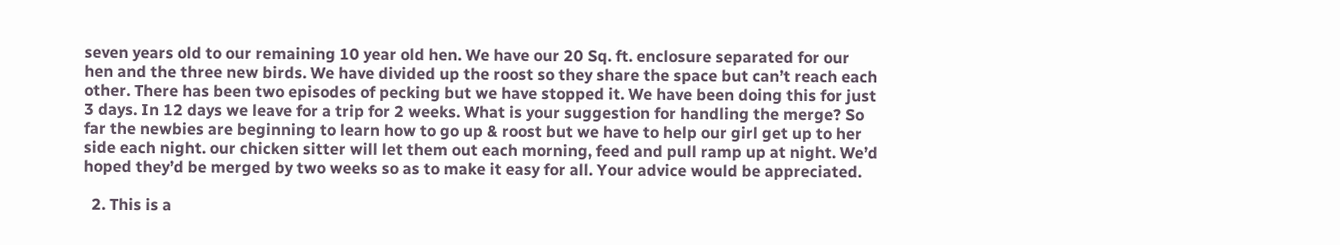seven years old to our remaining 10 year old hen. We have our 20 Sq. ft. enclosure separated for our hen and the three new birds. We have divided up the roost so they share the space but can’t reach each other. There has been two episodes of pecking but we have stopped it. We have been doing this for just 3 days. In 12 days we leave for a trip for 2 weeks. What is your suggestion for handling the merge? So far the newbies are beginning to learn how to go up & roost but we have to help our girl get up to her side each night. our chicken sitter will let them out each morning, feed and pull ramp up at night. We’d hoped they’d be merged by two weeks so as to make it easy for all. Your advice would be appreciated.

  2. This is a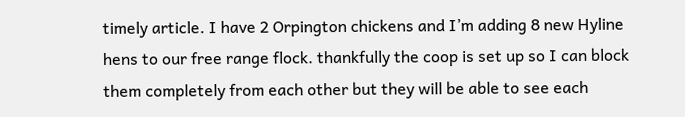timely article. I have 2 Orpington chickens and I’m adding 8 new Hyline hens to our free range flock. thankfully the coop is set up so I can block them completely from each other but they will be able to see each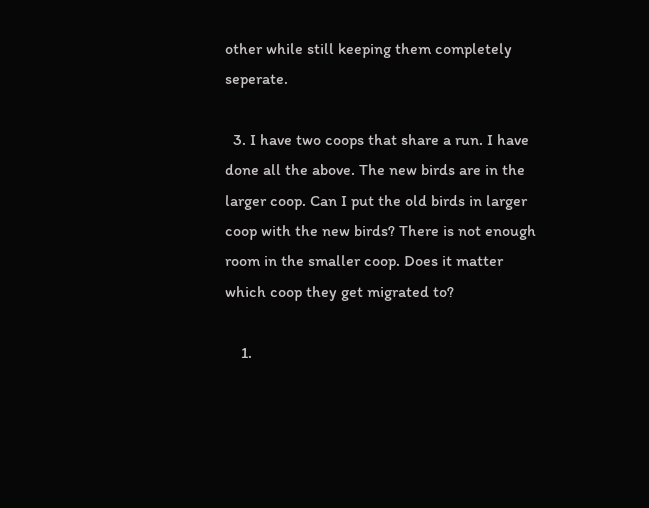other while still keeping them completely seperate.

  3. I have two coops that share a run. I have done all the above. The new birds are in the larger coop. Can I put the old birds in larger coop with the new birds? There is not enough room in the smaller coop. Does it matter which coop they get migrated to?

    1.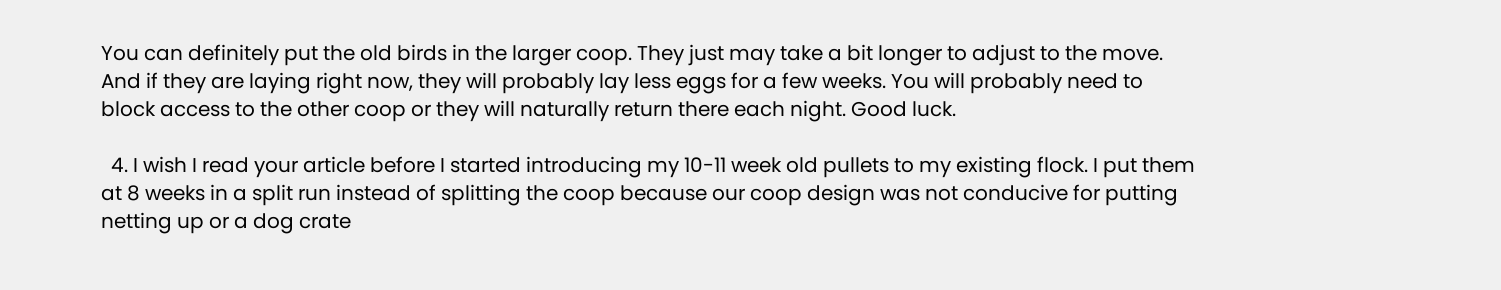You can definitely put the old birds in the larger coop. They just may take a bit longer to adjust to the move. And if they are laying right now, they will probably lay less eggs for a few weeks. You will probably need to block access to the other coop or they will naturally return there each night. Good luck.

  4. I wish I read your article before I started introducing my 10-11 week old pullets to my existing flock. I put them at 8 weeks in a split run instead of splitting the coop because our coop design was not conducive for putting netting up or a dog crate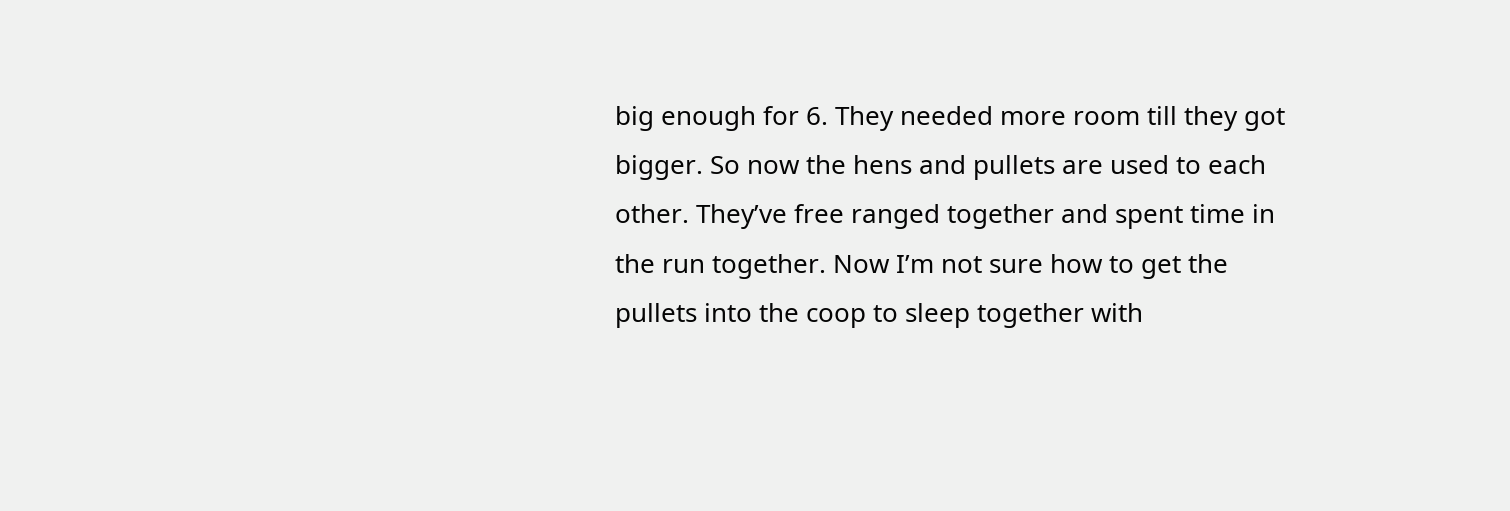big enough for 6. They needed more room till they got bigger. So now the hens and pullets are used to each other. They’ve free ranged together and spent time in the run together. Now I’m not sure how to get the pullets into the coop to sleep together with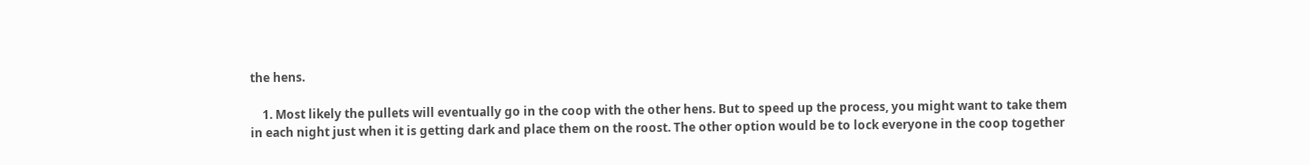the hens.

    1. Most likely the pullets will eventually go in the coop with the other hens. But to speed up the process, you might want to take them in each night just when it is getting dark and place them on the roost. The other option would be to lock everyone in the coop together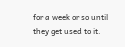for a week or so until they get used to it.